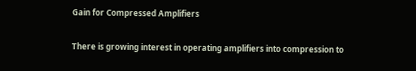Gain for Compressed Amplifiers

There is growing interest in operating amplifiers into compression to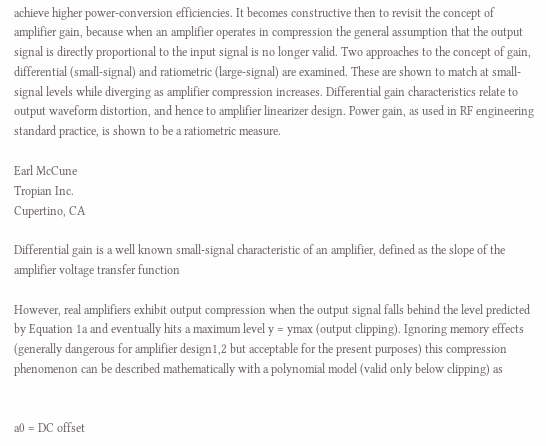achieve higher power-conversion efficiencies. It becomes constructive then to revisit the concept of amplifier gain, because when an amplifier operates in compression the general assumption that the output signal is directly proportional to the input signal is no longer valid. Two approaches to the concept of gain, differential (small-signal) and ratiometric (large-signal) are examined. These are shown to match at small-signal levels while diverging as amplifier compression increases. Differential gain characteristics relate to output waveform distortion, and hence to amplifier linearizer design. Power gain, as used in RF engineering standard practice, is shown to be a ratiometric measure.

Earl McCune
Tropian Inc.
Cupertino, CA

Differential gain is a well known small-signal characteristic of an amplifier, defined as the slope of the amplifier voltage transfer function

However, real amplifiers exhibit output compression when the output signal falls behind the level predicted by Equation 1a and eventually hits a maximum level y = ymax (output clipping). Ignoring memory effects (generally dangerous for amplifier design1,2 but acceptable for the present purposes) this compression phenomenon can be described mathematically with a polynomial model (valid only below clipping) as


a0 = DC offset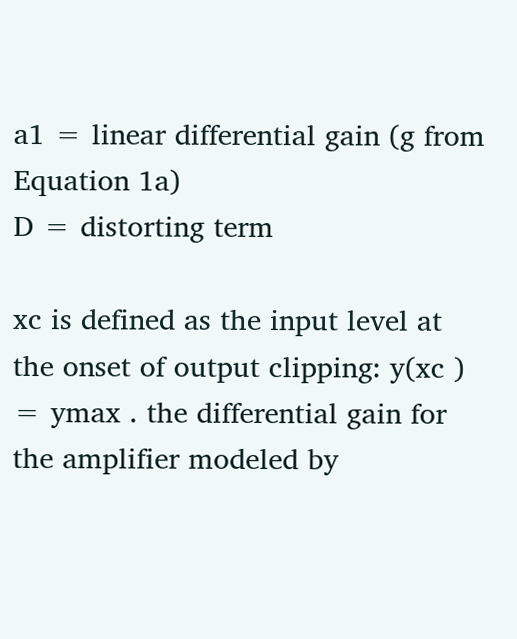a1 = linear differential gain (g from Equation 1a)
D = distorting term

xc is defined as the input level at the onset of output clipping: y(xc ) = ymax . the differential gain for the amplifier modeled by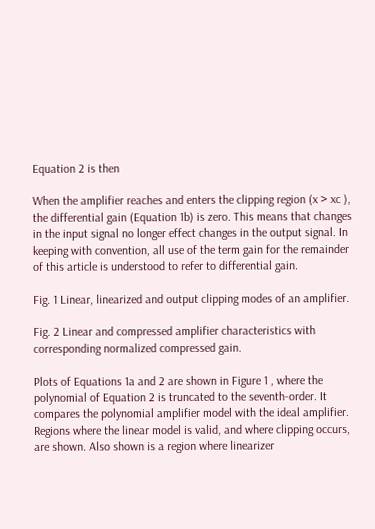Equation 2 is then

When the amplifier reaches and enters the clipping region (x > xc ), the differential gain (Equation 1b) is zero. This means that changes in the input signal no longer effect changes in the output signal. In keeping with convention, all use of the term gain for the remainder of this article is understood to refer to differential gain.

Fig. 1 Linear, linearized and output clipping modes of an amplifier.

Fig. 2 Linear and compressed amplifier characteristics with corresponding normalized compressed gain.

Plots of Equations 1a and 2 are shown in Figure 1 , where the polynomial of Equation 2 is truncated to the seventh-order. It compares the polynomial amplifier model with the ideal amplifier. Regions where the linear model is valid, and where clipping occurs, are shown. Also shown is a region where linearizer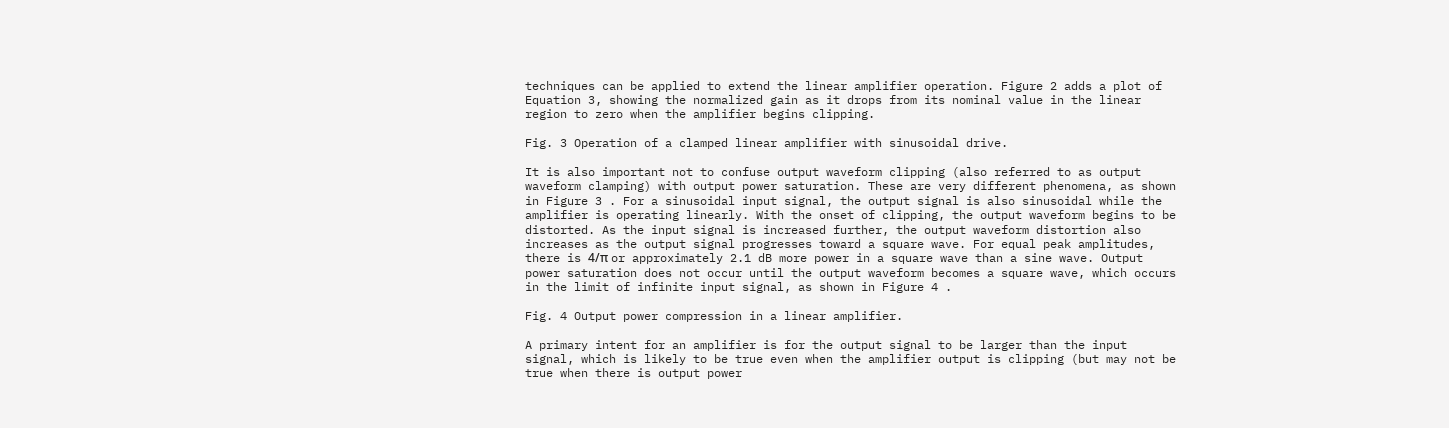techniques can be applied to extend the linear amplifier operation. Figure 2 adds a plot of Equation 3, showing the normalized gain as it drops from its nominal value in the linear region to zero when the amplifier begins clipping.

Fig. 3 Operation of a clamped linear amplifier with sinusoidal drive.

It is also important not to confuse output waveform clipping (also referred to as output waveform clamping) with output power saturation. These are very different phenomena, as shown in Figure 3 . For a sinusoidal input signal, the output signal is also sinusoidal while the amplifier is operating linearly. With the onset of clipping, the output waveform begins to be distorted. As the input signal is increased further, the output waveform distortion also increases as the output signal progresses toward a square wave. For equal peak amplitudes, there is 4/π or approximately 2.1 dB more power in a square wave than a sine wave. Output power saturation does not occur until the output waveform becomes a square wave, which occurs in the limit of infinite input signal, as shown in Figure 4 .

Fig. 4 Output power compression in a linear amplifier.

A primary intent for an amplifier is for the output signal to be larger than the input signal, which is likely to be true even when the amplifier output is clipping (but may not be true when there is output power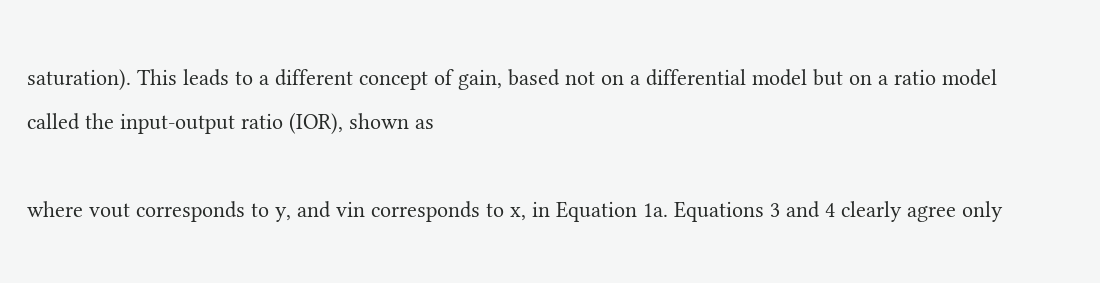saturation). This leads to a different concept of gain, based not on a differential model but on a ratio model called the input-output ratio (IOR), shown as

where vout corresponds to y, and vin corresponds to x, in Equation 1a. Equations 3 and 4 clearly agree only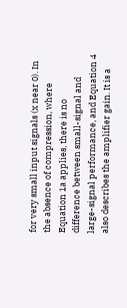for very small input signals (x near 0). In the absence of compression, where Equation 1a applies, there is no difference between small-signal and large-signal performance, and Equation 4 also describes the amplifier gain. It is a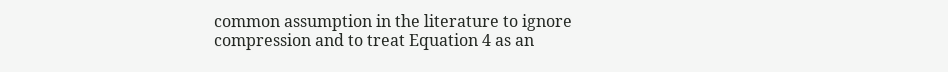common assumption in the literature to ignore compression and to treat Equation 4 as an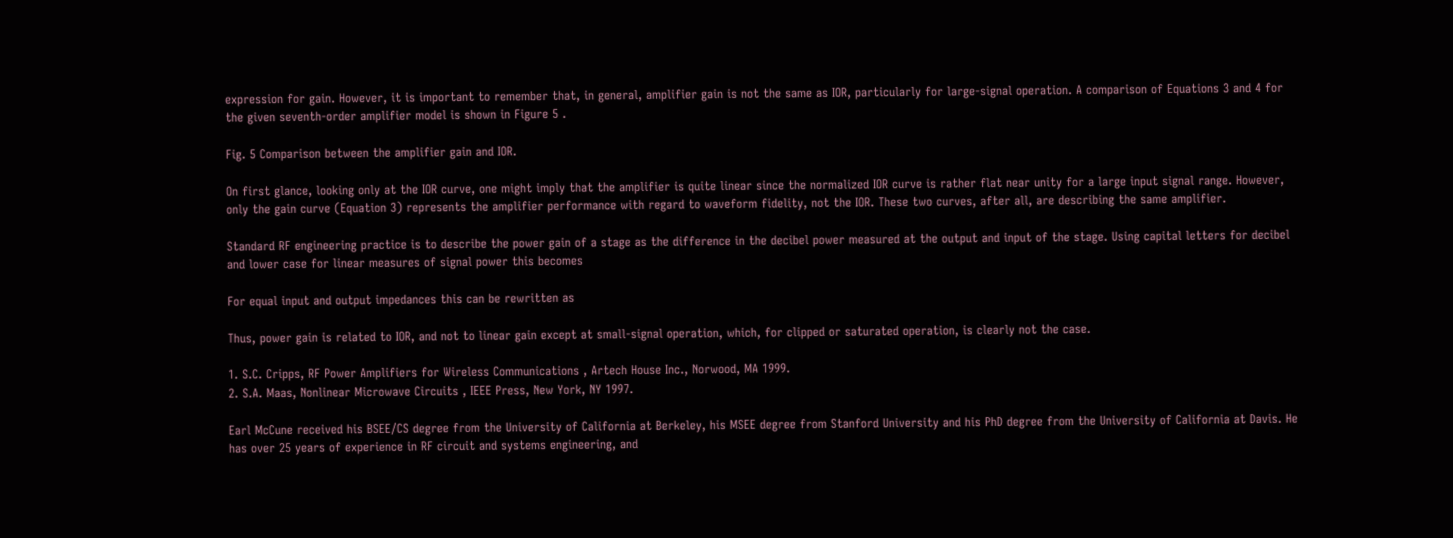expression for gain. However, it is important to remember that, in general, amplifier gain is not the same as IOR, particularly for large-signal operation. A comparison of Equations 3 and 4 for the given seventh-order amplifier model is shown in Figure 5 .

Fig. 5 Comparison between the amplifier gain and IOR.

On first glance, looking only at the IOR curve, one might imply that the amplifier is quite linear since the normalized IOR curve is rather flat near unity for a large input signal range. However, only the gain curve (Equation 3) represents the amplifier performance with regard to waveform fidelity, not the IOR. These two curves, after all, are describing the same amplifier.

Standard RF engineering practice is to describe the power gain of a stage as the difference in the decibel power measured at the output and input of the stage. Using capital letters for decibel and lower case for linear measures of signal power this becomes

For equal input and output impedances this can be rewritten as

Thus, power gain is related to IOR, and not to linear gain except at small-signal operation, which, for clipped or saturated operation, is clearly not the case.

1. S.C. Cripps, RF Power Amplifiers for Wireless Communications , Artech House Inc., Norwood, MA 1999.
2. S.A. Maas, Nonlinear Microwave Circuits , IEEE Press, New York, NY 1997.

Earl McCune received his BSEE/CS degree from the University of California at Berkeley, his MSEE degree from Stanford University and his PhD degree from the University of California at Davis. He has over 25 years of experience in RF circuit and systems engineering, and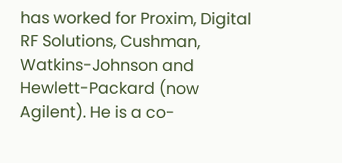has worked for Proxim, Digital RF Solutions, Cushman, Watkins-Johnson and Hewlett-Packard (now Agilent). He is a co-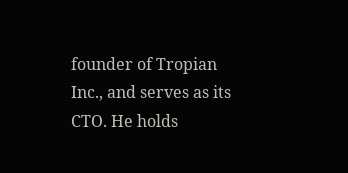founder of Tropian Inc., and serves as its CTO. He holds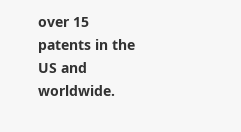over 15 patents in the US and worldwide.